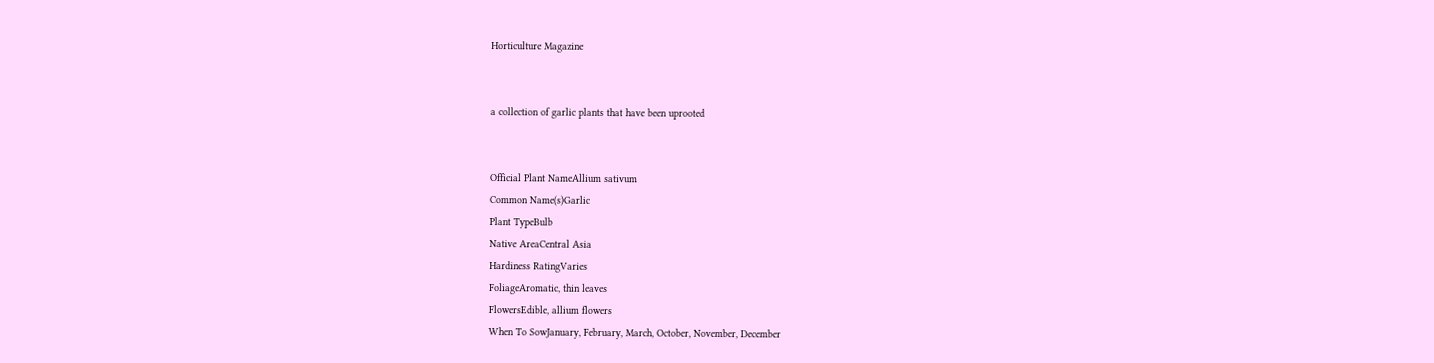Horticulture Magazine


a collection of garlic plants that have been uprooted


Official Plant NameAllium sativum
Common Name(s)Garlic
Plant TypeBulb
Native AreaCentral Asia
Hardiness RatingVaries
FoliageAromatic, thin leaves
FlowersEdible, allium flowers
When To SowJanuary, February, March, October, November, December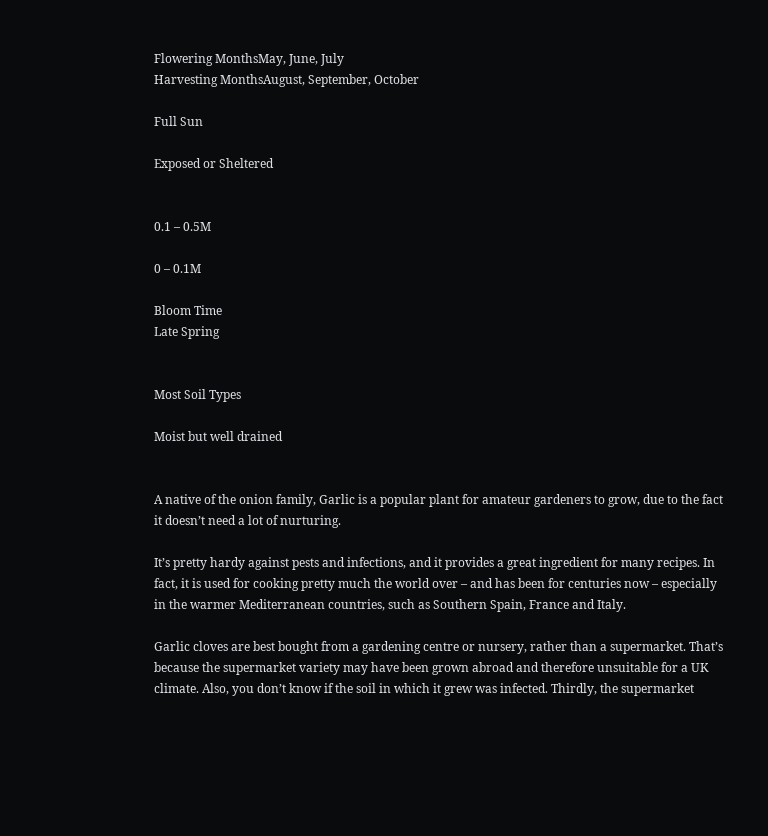Flowering MonthsMay, June, July
Harvesting MonthsAugust, September, October

Full Sun

Exposed or Sheltered


0.1 – 0.5M

0 – 0.1M

Bloom Time
Late Spring


Most Soil Types

Moist but well drained


A native of the onion family, Garlic is a popular plant for amateur gardeners to grow, due to the fact it doesn’t need a lot of nurturing.

It’s pretty hardy against pests and infections, and it provides a great ingredient for many recipes. In fact, it is used for cooking pretty much the world over – and has been for centuries now – especially in the warmer Mediterranean countries, such as Southern Spain, France and Italy.

Garlic cloves are best bought from a gardening centre or nursery, rather than a supermarket. That’s because the supermarket variety may have been grown abroad and therefore unsuitable for a UK climate. Also, you don’t know if the soil in which it grew was infected. Thirdly, the supermarket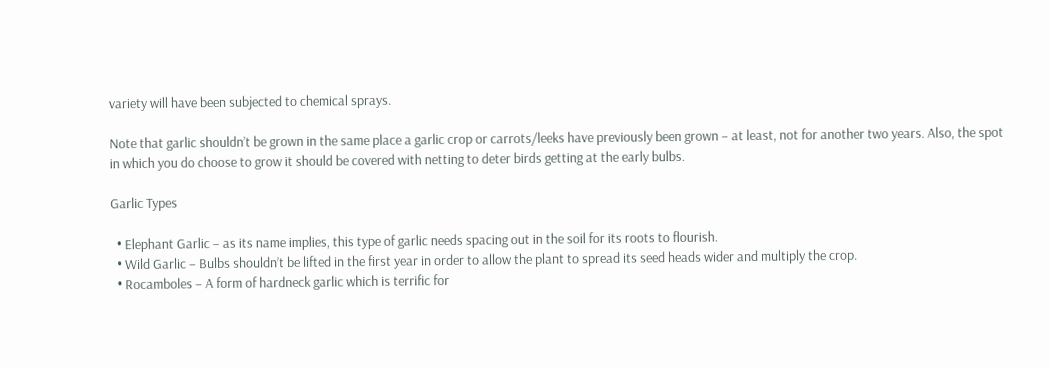variety will have been subjected to chemical sprays.

Note that garlic shouldn’t be grown in the same place a garlic crop or carrots/leeks have previously been grown – at least, not for another two years. Also, the spot in which you do choose to grow it should be covered with netting to deter birds getting at the early bulbs.

Garlic Types

  • Elephant Garlic – as its name implies, this type of garlic needs spacing out in the soil for its roots to flourish.
  • Wild Garlic – Bulbs shouldn’t be lifted in the first year in order to allow the plant to spread its seed heads wider and multiply the crop.
  • Rocamboles – A form of hardneck garlic which is terrific for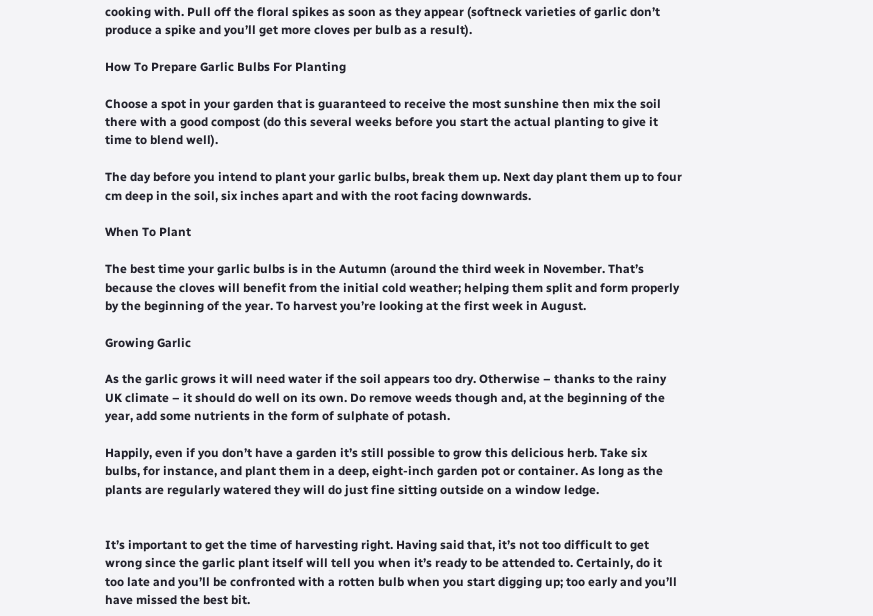cooking with. Pull off the floral spikes as soon as they appear (softneck varieties of garlic don’t produce a spike and you’ll get more cloves per bulb as a result).

How To Prepare Garlic Bulbs For Planting

Choose a spot in your garden that is guaranteed to receive the most sunshine then mix the soil there with a good compost (do this several weeks before you start the actual planting to give it time to blend well).

The day before you intend to plant your garlic bulbs, break them up. Next day plant them up to four cm deep in the soil, six inches apart and with the root facing downwards.

When To Plant

The best time your garlic bulbs is in the Autumn (around the third week in November. That’s because the cloves will benefit from the initial cold weather; helping them split and form properly by the beginning of the year. To harvest you’re looking at the first week in August.

Growing Garlic

As the garlic grows it will need water if the soil appears too dry. Otherwise – thanks to the rainy UK climate – it should do well on its own. Do remove weeds though and, at the beginning of the year, add some nutrients in the form of sulphate of potash.

Happily, even if you don’t have a garden it’s still possible to grow this delicious herb. Take six bulbs, for instance, and plant them in a deep, eight-inch garden pot or container. As long as the plants are regularly watered they will do just fine sitting outside on a window ledge.


It’s important to get the time of harvesting right. Having said that, it’s not too difficult to get wrong since the garlic plant itself will tell you when it’s ready to be attended to. Certainly, do it too late and you’ll be confronted with a rotten bulb when you start digging up; too early and you’ll have missed the best bit.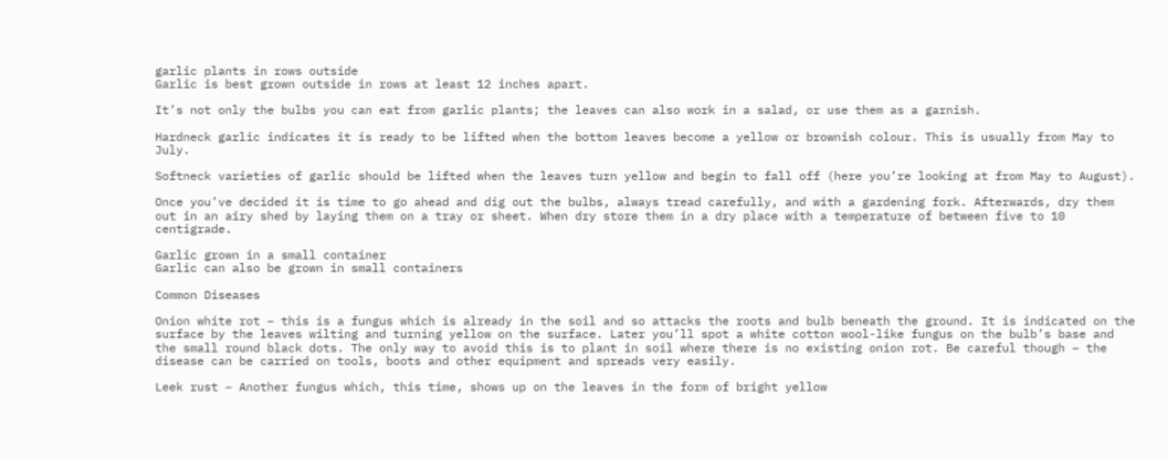garlic plants in rows outside
Garlic is best grown outside in rows at least 12 inches apart.

It’s not only the bulbs you can eat from garlic plants; the leaves can also work in a salad, or use them as a garnish.

Hardneck garlic indicates it is ready to be lifted when the bottom leaves become a yellow or brownish colour. This is usually from May to July.

Softneck varieties of garlic should be lifted when the leaves turn yellow and begin to fall off (here you’re looking at from May to August).

Once you’ve decided it is time to go ahead and dig out the bulbs, always tread carefully, and with a gardening fork. Afterwards, dry them out in an airy shed by laying them on a tray or sheet. When dry store them in a dry place with a temperature of between five to 10 centigrade.

Garlic grown in a small container
Garlic can also be grown in small containers

Common Diseases

Onion white rot – this is a fungus which is already in the soil and so attacks the roots and bulb beneath the ground. It is indicated on the surface by the leaves wilting and turning yellow on the surface. Later you’ll spot a white cotton wool-like fungus on the bulb’s base and the small round black dots. The only way to avoid this is to plant in soil where there is no existing onion rot. Be careful though – the disease can be carried on tools, boots and other equipment and spreads very easily.

Leek rust – Another fungus which, this time, shows up on the leaves in the form of bright yellow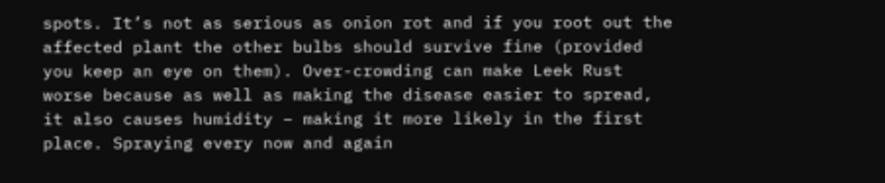spots. It’s not as serious as onion rot and if you root out the affected plant the other bulbs should survive fine (provided you keep an eye on them). Over-crowding can make Leek Rust worse because as well as making the disease easier to spread, it also causes humidity – making it more likely in the first place. Spraying every now and again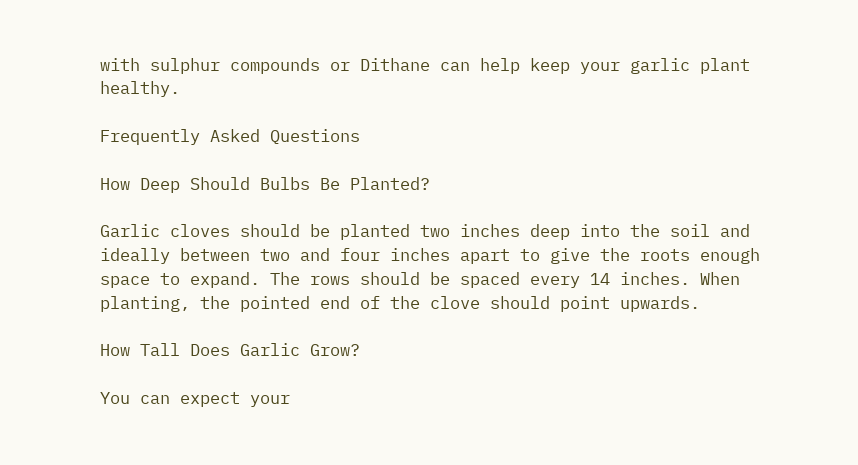with sulphur compounds or Dithane can help keep your garlic plant healthy.

Frequently Asked Questions

How Deep Should Bulbs Be Planted?

Garlic cloves should be planted two inches deep into the soil and ideally between two and four inches apart to give the roots enough space to expand. The rows should be spaced every 14 inches. When planting, the pointed end of the clove should point upwards.

How Tall Does Garlic Grow?

You can expect your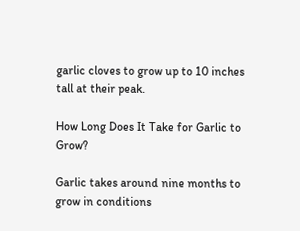garlic cloves to grow up to 10 inches tall at their peak.

How Long Does It Take for Garlic to Grow?

Garlic takes around nine months to grow in conditions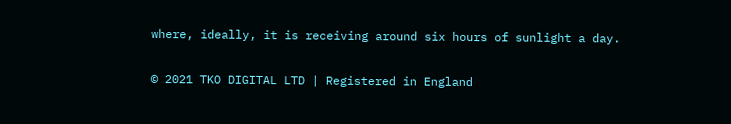where, ideally, it is receiving around six hours of sunlight a day.

© 2021 TKO DIGITAL LTD | Registered in England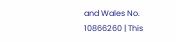and Wales No. 10866260 | This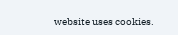website uses cookies.